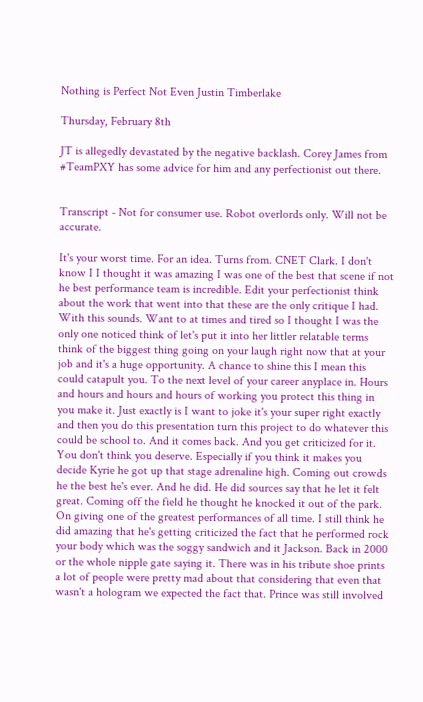Nothing is Perfect Not Even Justin Timberlake

Thursday, February 8th

JT is allegedly devastated by the negative backlash. Corey James from #TeamPXY has some advice for him and any perfectionist out there.


Transcript - Not for consumer use. Robot overlords only. Will not be accurate.

It's your worst time. For an idea. Turns from. CNET Clark. I don't know I I thought it was amazing I was one of the best that scene if not he best performance team is incredible. Edit your perfectionist think about the work that went into that these are the only critique I had. With this sounds. Want to at times and tired so I thought I was the only one noticed think of let's put it into her littler relatable terms think of the biggest thing going on your laugh right now that at your job and it's a huge opportunity. A chance to shine this I mean this could catapult you. To the next level of your career anyplace in. Hours and hours and hours and hours of working you protect this thing in you make it. Just exactly is I want to joke it's your super right exactly and then you do this presentation turn this project to do whatever this could be school to. And it comes back. And you get criticized for it. You don't think you deserve. Especially if you think it makes you decide Kyrie he got up that stage adrenaline high. Coming out crowds he the best he's ever. And he did. He did sources say that he let it felt great. Coming off the field he thought he knocked it out of the park. On giving one of the greatest performances of all time. I still think he did amazing that he's getting criticized the fact that he performed rock your body which was the soggy sandwich and it Jackson. Back in 2000 or the whole nipple gate saying it. There was in his tribute shoe prints a lot of people were pretty mad about that considering that even that wasn't a hologram we expected the fact that. Prince was still involved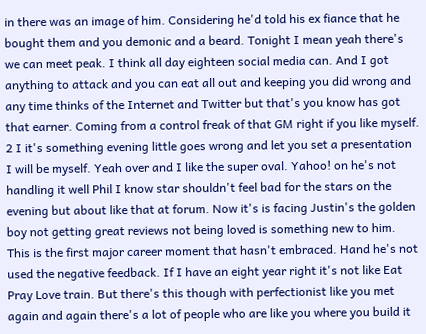in there was an image of him. Considering he'd told his ex fiance that he bought them and you demonic and a beard. Tonight I mean yeah there's we can meet peak. I think all day eighteen social media can. And I got anything to attack and you can eat all out and keeping you did wrong and any time thinks of the Internet and Twitter but that's you know has got that earner. Coming from a control freak of that GM right if you like myself. 2 I it's something evening little goes wrong and let you set a presentation I will be myself. Yeah over and I like the super oval. Yahoo! on he's not handling it well Phil I know star shouldn't feel bad for the stars on the evening but about like that at forum. Now it's is facing Justin's the golden boy not getting great reviews not being loved is something new to him. This is the first major career moment that hasn't embraced. Hand he's not used the negative feedback. If I have an eight year right it's not like Eat Pray Love train. But there's this though with perfectionist like you met again and again there's a lot of people who are like you where you build it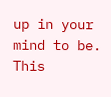up in your mind to be. This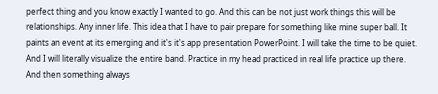perfect thing and you know exactly I wanted to go. And this can be not just work things this will be relationships. Any inner life. This idea that I have to pair prepare for something like mine super ball. It paints an event at its emerging and it's it's app presentation PowerPoint. I will take the time to be quiet. And I will literally visualize the entire band. Practice in my head practiced in real life practice up there. And then something always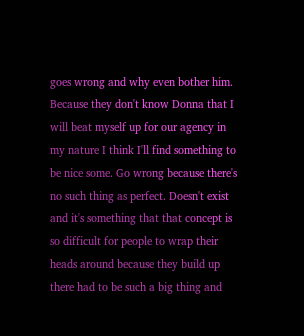goes wrong and why even bother him. Because they don't know Donna that I will beat myself up for our agency in my nature I think I'll find something to be nice some. Go wrong because there's no such thing as perfect. Doesn't exist and it's something that that concept is so difficult for people to wrap their heads around because they build up there had to be such a big thing and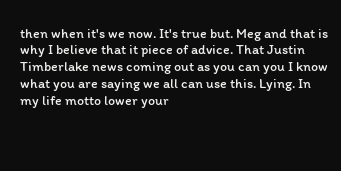then when it's we now. It's true but. Meg and that is why I believe that it piece of advice. That Justin Timberlake news coming out as you can you I know what you are saying we all can use this. Lying. In my life motto lower your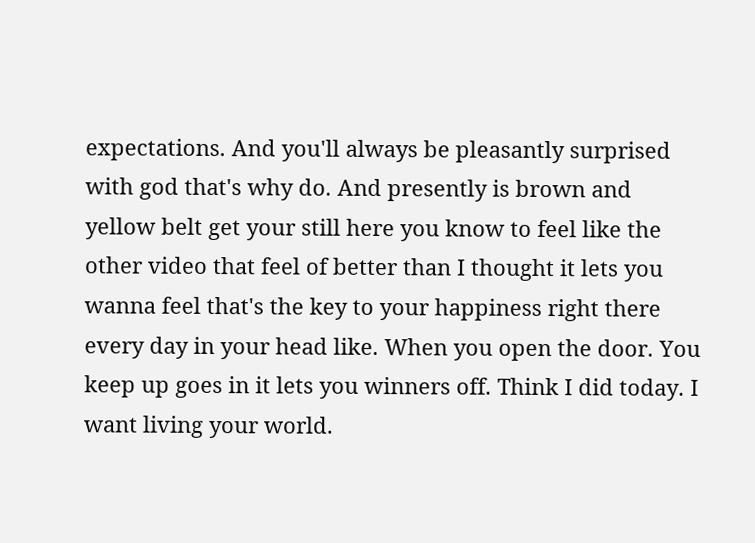expectations. And you'll always be pleasantly surprised with god that's why do. And presently is brown and yellow belt get your still here you know to feel like the other video that feel of better than I thought it lets you wanna feel that's the key to your happiness right there every day in your head like. When you open the door. You keep up goes in it lets you winners off. Think I did today. I want living your world.